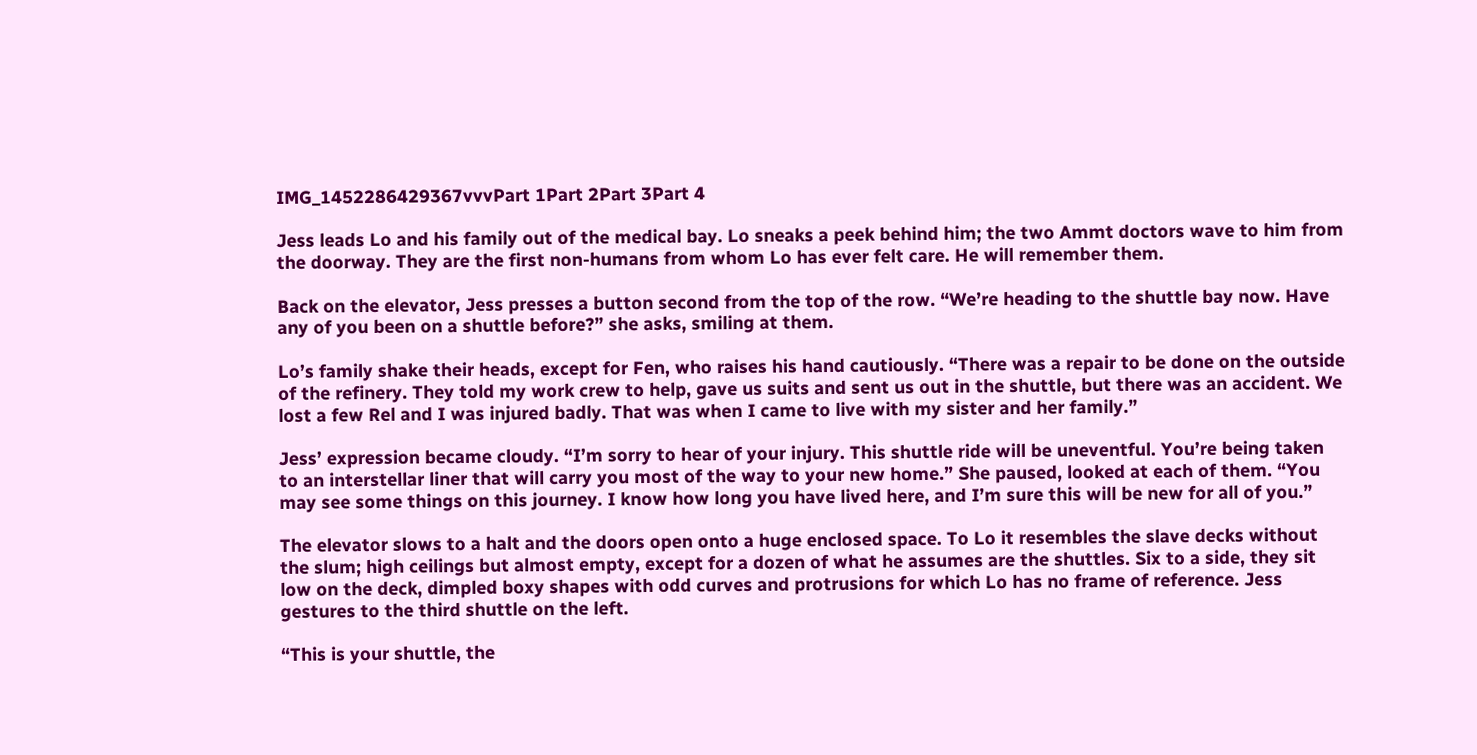IMG_1452286429367vvvPart 1Part 2Part 3Part 4

Jess leads Lo and his family out of the medical bay. Lo sneaks a peek behind him; the two Ammt doctors wave to him from the doorway. They are the first non-humans from whom Lo has ever felt care. He will remember them.

Back on the elevator, Jess presses a button second from the top of the row. “We’re heading to the shuttle bay now. Have any of you been on a shuttle before?” she asks, smiling at them.

Lo’s family shake their heads, except for Fen, who raises his hand cautiously. “There was a repair to be done on the outside of the refinery. They told my work crew to help, gave us suits and sent us out in the shuttle, but there was an accident. We lost a few Rel and I was injured badly. That was when I came to live with my sister and her family.”

Jess’ expression became cloudy. “I’m sorry to hear of your injury. This shuttle ride will be uneventful. You’re being taken to an interstellar liner that will carry you most of the way to your new home.” She paused, looked at each of them. “You may see some things on this journey. I know how long you have lived here, and I’m sure this will be new for all of you.”

The elevator slows to a halt and the doors open onto a huge enclosed space. To Lo it resembles the slave decks without the slum; high ceilings but almost empty, except for a dozen of what he assumes are the shuttles. Six to a side, they sit low on the deck, dimpled boxy shapes with odd curves and protrusions for which Lo has no frame of reference. Jess gestures to the third shuttle on the left.

“This is your shuttle, the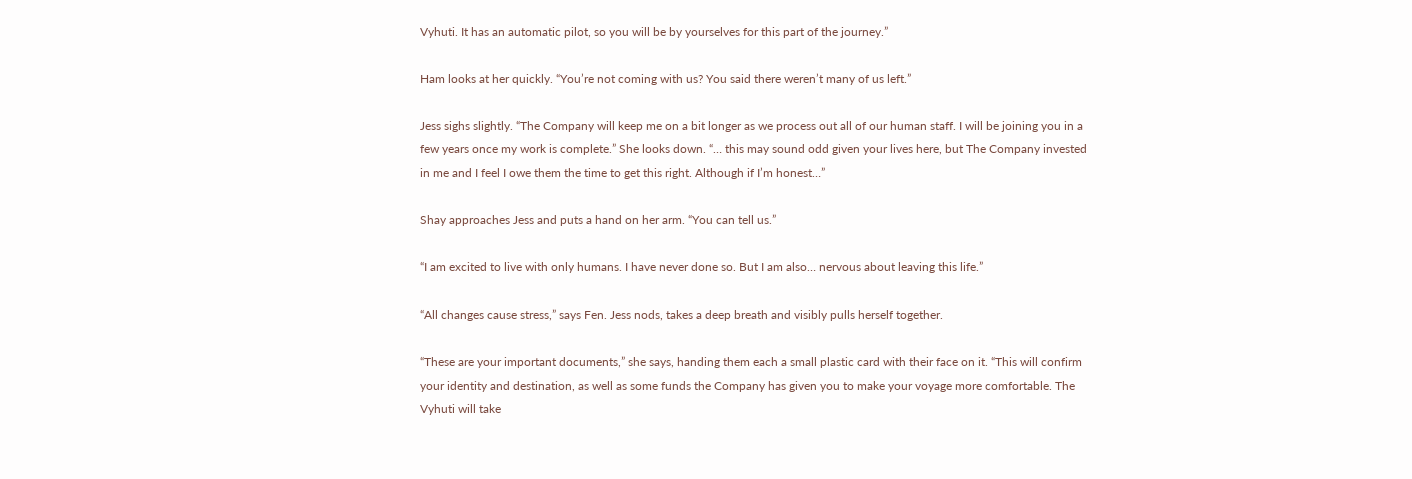Vyhuti. It has an automatic pilot, so you will be by yourselves for this part of the journey.”

Ham looks at her quickly. “You’re not coming with us? You said there weren’t many of us left.”

Jess sighs slightly. “The Company will keep me on a bit longer as we process out all of our human staff. I will be joining you in a few years once my work is complete.” She looks down. “… this may sound odd given your lives here, but The Company invested in me and I feel I owe them the time to get this right. Although if I’m honest…”

Shay approaches Jess and puts a hand on her arm. “You can tell us.”

“I am excited to live with only humans. I have never done so. But I am also… nervous about leaving this life.”

“All changes cause stress,” says Fen. Jess nods, takes a deep breath and visibly pulls herself together.

“These are your important documents,” she says, handing them each a small plastic card with their face on it. “This will confirm your identity and destination, as well as some funds the Company has given you to make your voyage more comfortable. The Vyhuti will take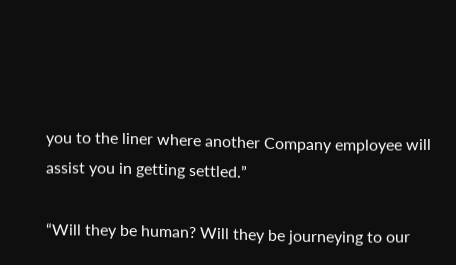you to the liner where another Company employee will assist you in getting settled.”

“Will they be human? Will they be journeying to our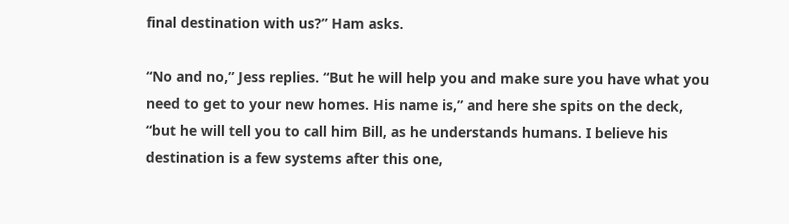final destination with us?” Ham asks.

“No and no,” Jess replies. “But he will help you and make sure you have what you need to get to your new homes. His name is,” and here she spits on the deck, “but he will tell you to call him Bill, as he understands humans. I believe his destination is a few systems after this one,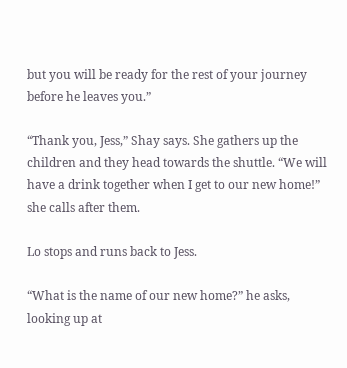but you will be ready for the rest of your journey before he leaves you.”

“Thank you, Jess,” Shay says. She gathers up the children and they head towards the shuttle. “We will have a drink together when I get to our new home!” she calls after them.

Lo stops and runs back to Jess.

“What is the name of our new home?” he asks, looking up at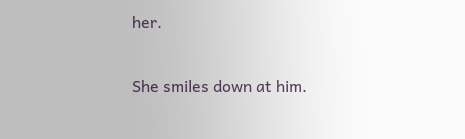her.

She smiles down at him.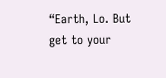“Earth, Lo. But get to your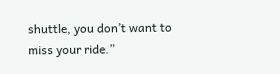shuttle, you don’t want to miss your ride.”